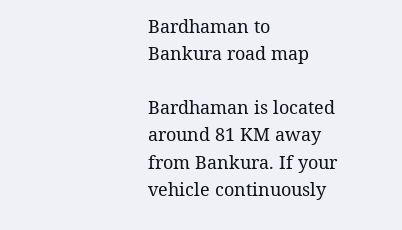Bardhaman to Bankura road map

Bardhaman is located around 81 KM away from Bankura. If your vehicle continuously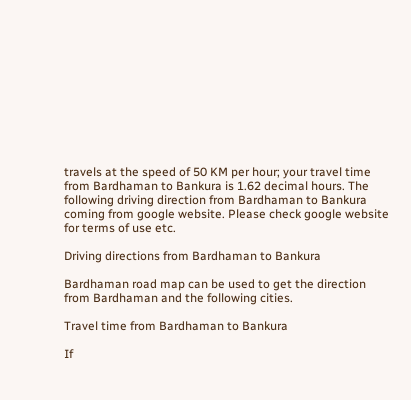travels at the speed of 50 KM per hour; your travel time from Bardhaman to Bankura is 1.62 decimal hours. The following driving direction from Bardhaman to Bankura coming from google website. Please check google website for terms of use etc.

Driving directions from Bardhaman to Bankura

Bardhaman road map can be used to get the direction from Bardhaman and the following cities.

Travel time from Bardhaman to Bankura

If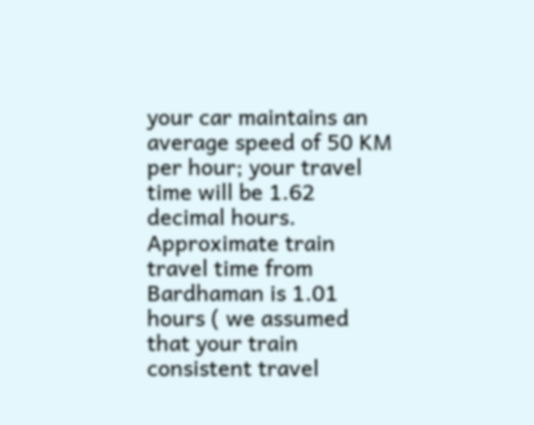your car maintains an average speed of 50 KM per hour; your travel time will be 1.62 decimal hours.
Approximate train travel time from Bardhaman is 1.01 hours ( we assumed that your train consistent travel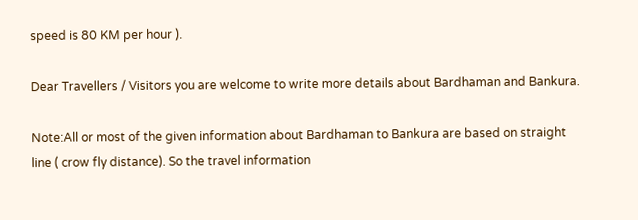speed is 80 KM per hour ).

Dear Travellers / Visitors you are welcome to write more details about Bardhaman and Bankura.

Note:All or most of the given information about Bardhaman to Bankura are based on straight line ( crow fly distance). So the travel information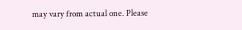may vary from actual one. Please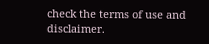check the terms of use and disclaimer.